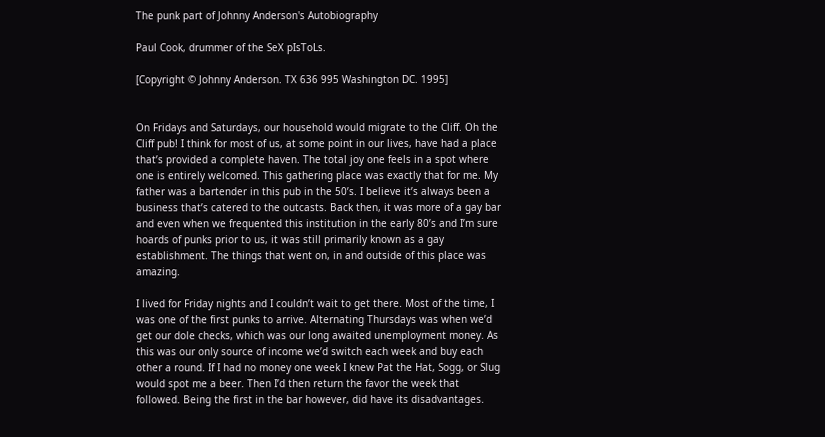The punk part of Johnny Anderson's Autobiography

Paul Cook, drummer of the SeX pIsToLs.

[Copyright © Johnny Anderson. TX 636 995 Washington DC. 1995]


On Fridays and Saturdays, our household would migrate to the Cliff. Oh the Cliff pub! I think for most of us, at some point in our lives, have had a place that’s provided a complete haven. The total joy one feels in a spot where one is entirely welcomed. This gathering place was exactly that for me. My father was a bartender in this pub in the 50’s. I believe it’s always been a business that’s catered to the outcasts. Back then, it was more of a gay bar and even when we frequented this institution in the early 80’s and I’m sure hoards of punks prior to us, it was still primarily known as a gay establishment. The things that went on, in and outside of this place was amazing.

I lived for Friday nights and I couldn’t wait to get there. Most of the time, I was one of the first punks to arrive. Alternating Thursdays was when we’d get our dole checks, which was our long awaited unemployment money. As this was our only source of income we’d switch each week and buy each other a round. If I had no money one week I knew Pat the Hat, Sogg, or Slug would spot me a beer. Then I’d then return the favor the week that followed. Being the first in the bar however, did have its disadvantages.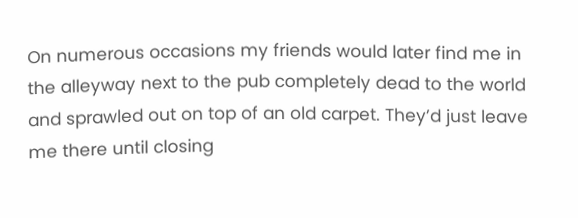On numerous occasions my friends would later find me in the alleyway next to the pub completely dead to the world and sprawled out on top of an old carpet. They’d just leave me there until closing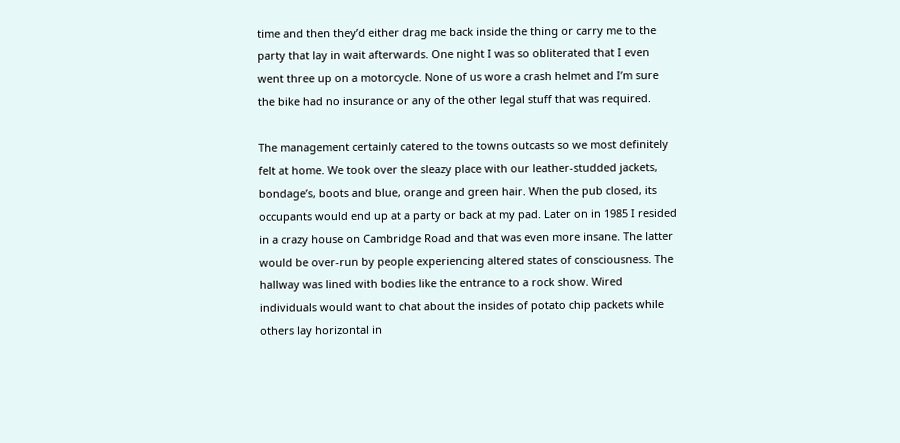time and then they’d either drag me back inside the thing or carry me to the party that lay in wait afterwards. One night I was so obliterated that I even went three up on a motorcycle. None of us wore a crash helmet and I’m sure the bike had no insurance or any of the other legal stuff that was required.

The management certainly catered to the towns outcasts so we most definitely felt at home. We took over the sleazy place with our leather-studded jackets, bondage’s, boots and blue, orange and green hair. When the pub closed, its occupants would end up at a party or back at my pad. Later on in 1985 I resided in a crazy house on Cambridge Road and that was even more insane. The latter would be over-run by people experiencing altered states of consciousness. The hallway was lined with bodies like the entrance to a rock show. Wired individuals would want to chat about the insides of potato chip packets while others lay horizontal in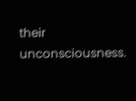their unconsciousness.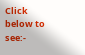Click below to see:-